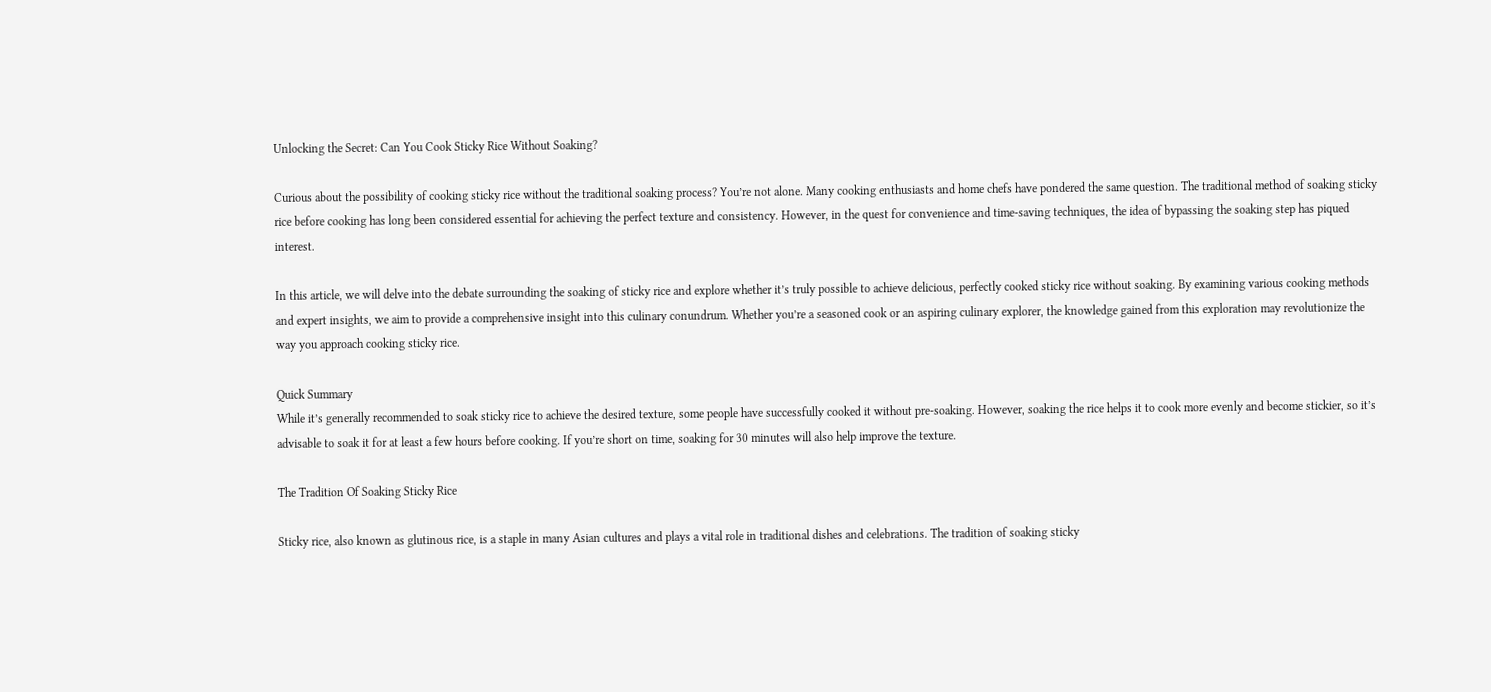Unlocking the Secret: Can You Cook Sticky Rice Without Soaking?

Curious about the possibility of cooking sticky rice without the traditional soaking process? You’re not alone. Many cooking enthusiasts and home chefs have pondered the same question. The traditional method of soaking sticky rice before cooking has long been considered essential for achieving the perfect texture and consistency. However, in the quest for convenience and time-saving techniques, the idea of bypassing the soaking step has piqued interest.

In this article, we will delve into the debate surrounding the soaking of sticky rice and explore whether it’s truly possible to achieve delicious, perfectly cooked sticky rice without soaking. By examining various cooking methods and expert insights, we aim to provide a comprehensive insight into this culinary conundrum. Whether you’re a seasoned cook or an aspiring culinary explorer, the knowledge gained from this exploration may revolutionize the way you approach cooking sticky rice.

Quick Summary
While it’s generally recommended to soak sticky rice to achieve the desired texture, some people have successfully cooked it without pre-soaking. However, soaking the rice helps it to cook more evenly and become stickier, so it’s advisable to soak it for at least a few hours before cooking. If you’re short on time, soaking for 30 minutes will also help improve the texture.

The Tradition Of Soaking Sticky Rice

Sticky rice, also known as glutinous rice, is a staple in many Asian cultures and plays a vital role in traditional dishes and celebrations. The tradition of soaking sticky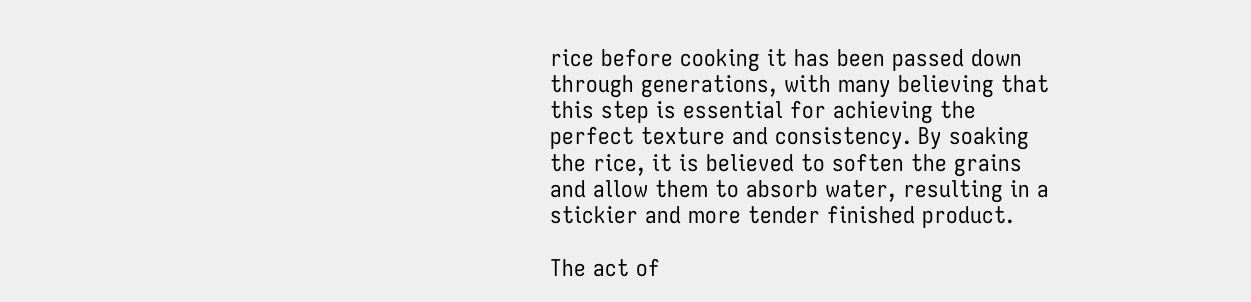rice before cooking it has been passed down through generations, with many believing that this step is essential for achieving the perfect texture and consistency. By soaking the rice, it is believed to soften the grains and allow them to absorb water, resulting in a stickier and more tender finished product.

The act of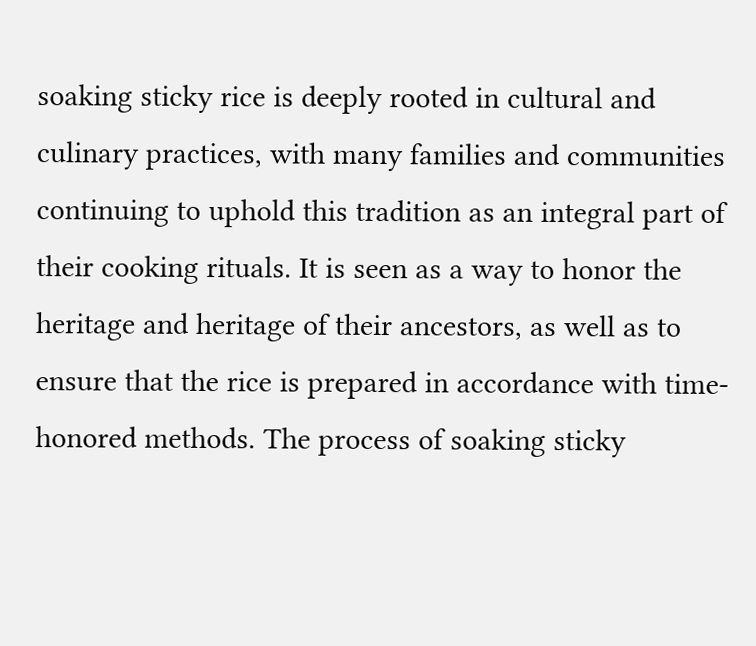soaking sticky rice is deeply rooted in cultural and culinary practices, with many families and communities continuing to uphold this tradition as an integral part of their cooking rituals. It is seen as a way to honor the heritage and heritage of their ancestors, as well as to ensure that the rice is prepared in accordance with time-honored methods. The process of soaking sticky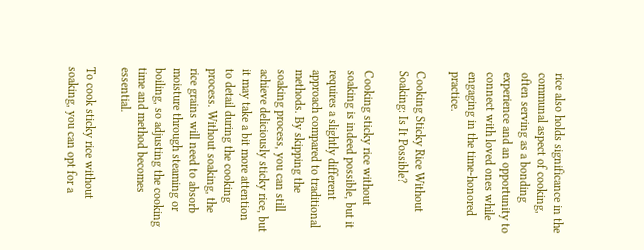rice also holds significance in the communal aspect of cooking, often serving as a bonding experience and an opportunity to connect with loved ones while engaging in the time-honored practice.

Cooking Sticky Rice Without Soaking: Is It Possible?

Cooking sticky rice without soaking is indeed possible, but it requires a slightly different approach compared to traditional methods. By skipping the soaking process, you can still achieve deliciously sticky rice, but it may take a bit more attention to detail during the cooking process. Without soaking, the rice grains will need to absorb moisture through steaming or boiling, so adjusting the cooking time and method becomes essential.

To cook sticky rice without soaking, you can opt for a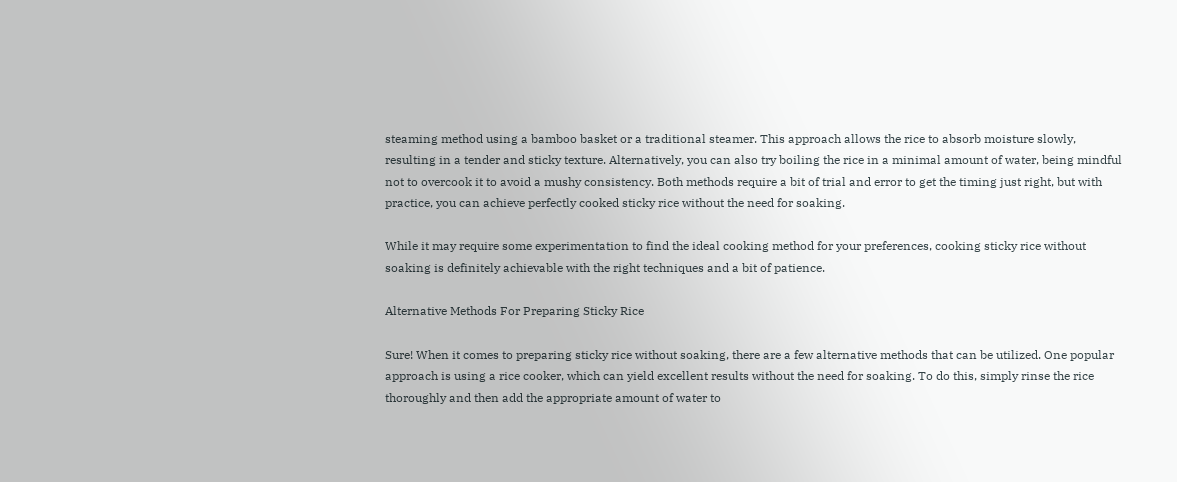steaming method using a bamboo basket or a traditional steamer. This approach allows the rice to absorb moisture slowly, resulting in a tender and sticky texture. Alternatively, you can also try boiling the rice in a minimal amount of water, being mindful not to overcook it to avoid a mushy consistency. Both methods require a bit of trial and error to get the timing just right, but with practice, you can achieve perfectly cooked sticky rice without the need for soaking.

While it may require some experimentation to find the ideal cooking method for your preferences, cooking sticky rice without soaking is definitely achievable with the right techniques and a bit of patience.

Alternative Methods For Preparing Sticky Rice

Sure! When it comes to preparing sticky rice without soaking, there are a few alternative methods that can be utilized. One popular approach is using a rice cooker, which can yield excellent results without the need for soaking. To do this, simply rinse the rice thoroughly and then add the appropriate amount of water to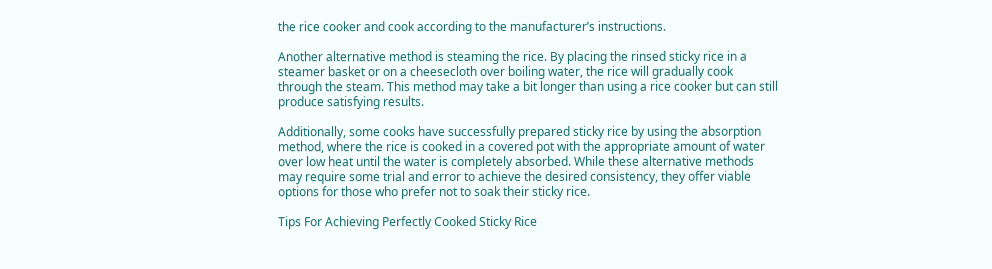the rice cooker and cook according to the manufacturer’s instructions.

Another alternative method is steaming the rice. By placing the rinsed sticky rice in a steamer basket or on a cheesecloth over boiling water, the rice will gradually cook through the steam. This method may take a bit longer than using a rice cooker but can still produce satisfying results.

Additionally, some cooks have successfully prepared sticky rice by using the absorption method, where the rice is cooked in a covered pot with the appropriate amount of water over low heat until the water is completely absorbed. While these alternative methods may require some trial and error to achieve the desired consistency, they offer viable options for those who prefer not to soak their sticky rice.

Tips For Achieving Perfectly Cooked Sticky Rice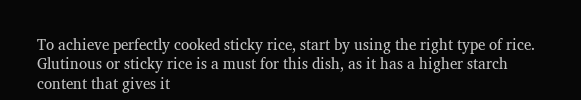To achieve perfectly cooked sticky rice, start by using the right type of rice. Glutinous or sticky rice is a must for this dish, as it has a higher starch content that gives it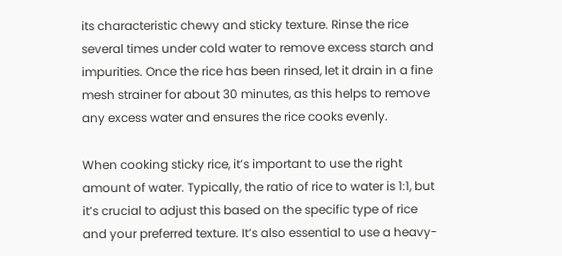its characteristic chewy and sticky texture. Rinse the rice several times under cold water to remove excess starch and impurities. Once the rice has been rinsed, let it drain in a fine mesh strainer for about 30 minutes, as this helps to remove any excess water and ensures the rice cooks evenly.

When cooking sticky rice, it’s important to use the right amount of water. Typically, the ratio of rice to water is 1:1, but it’s crucial to adjust this based on the specific type of rice and your preferred texture. It’s also essential to use a heavy-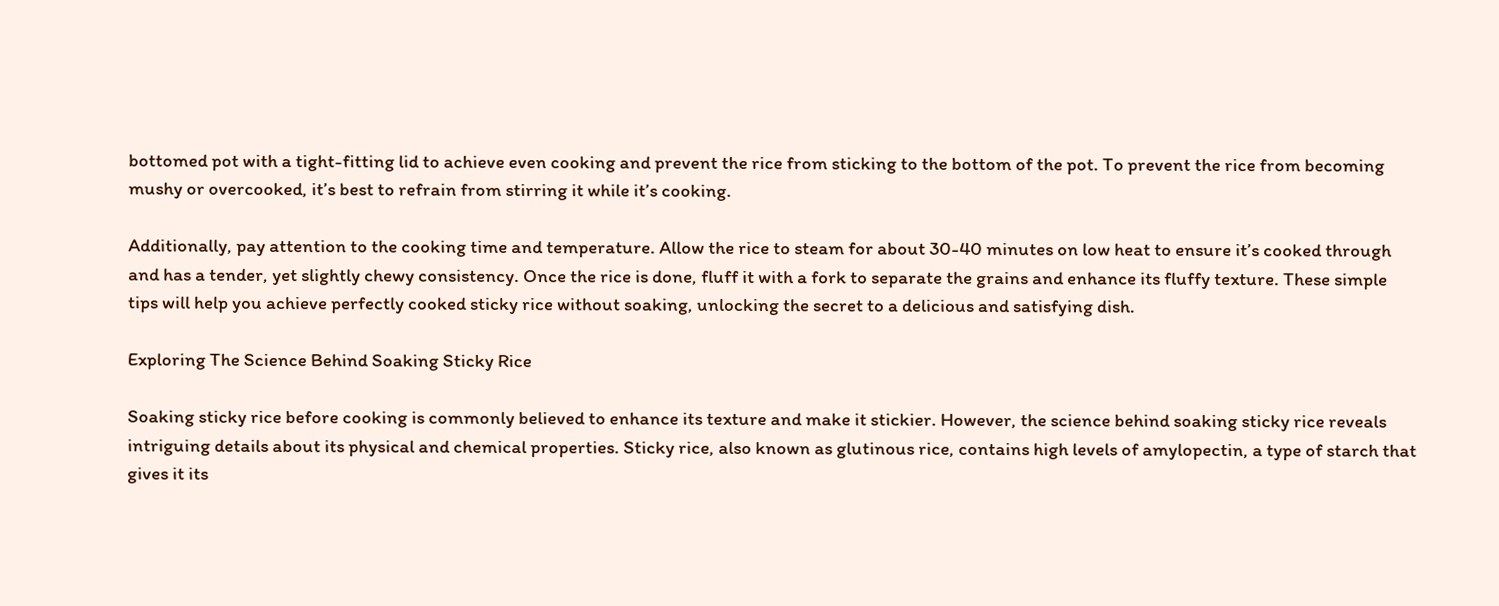bottomed pot with a tight-fitting lid to achieve even cooking and prevent the rice from sticking to the bottom of the pot. To prevent the rice from becoming mushy or overcooked, it’s best to refrain from stirring it while it’s cooking.

Additionally, pay attention to the cooking time and temperature. Allow the rice to steam for about 30-40 minutes on low heat to ensure it’s cooked through and has a tender, yet slightly chewy consistency. Once the rice is done, fluff it with a fork to separate the grains and enhance its fluffy texture. These simple tips will help you achieve perfectly cooked sticky rice without soaking, unlocking the secret to a delicious and satisfying dish.

Exploring The Science Behind Soaking Sticky Rice

Soaking sticky rice before cooking is commonly believed to enhance its texture and make it stickier. However, the science behind soaking sticky rice reveals intriguing details about its physical and chemical properties. Sticky rice, also known as glutinous rice, contains high levels of amylopectin, a type of starch that gives it its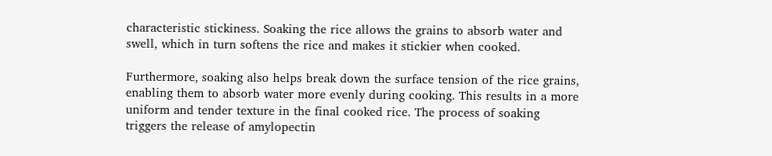characteristic stickiness. Soaking the rice allows the grains to absorb water and swell, which in turn softens the rice and makes it stickier when cooked.

Furthermore, soaking also helps break down the surface tension of the rice grains, enabling them to absorb water more evenly during cooking. This results in a more uniform and tender texture in the final cooked rice. The process of soaking triggers the release of amylopectin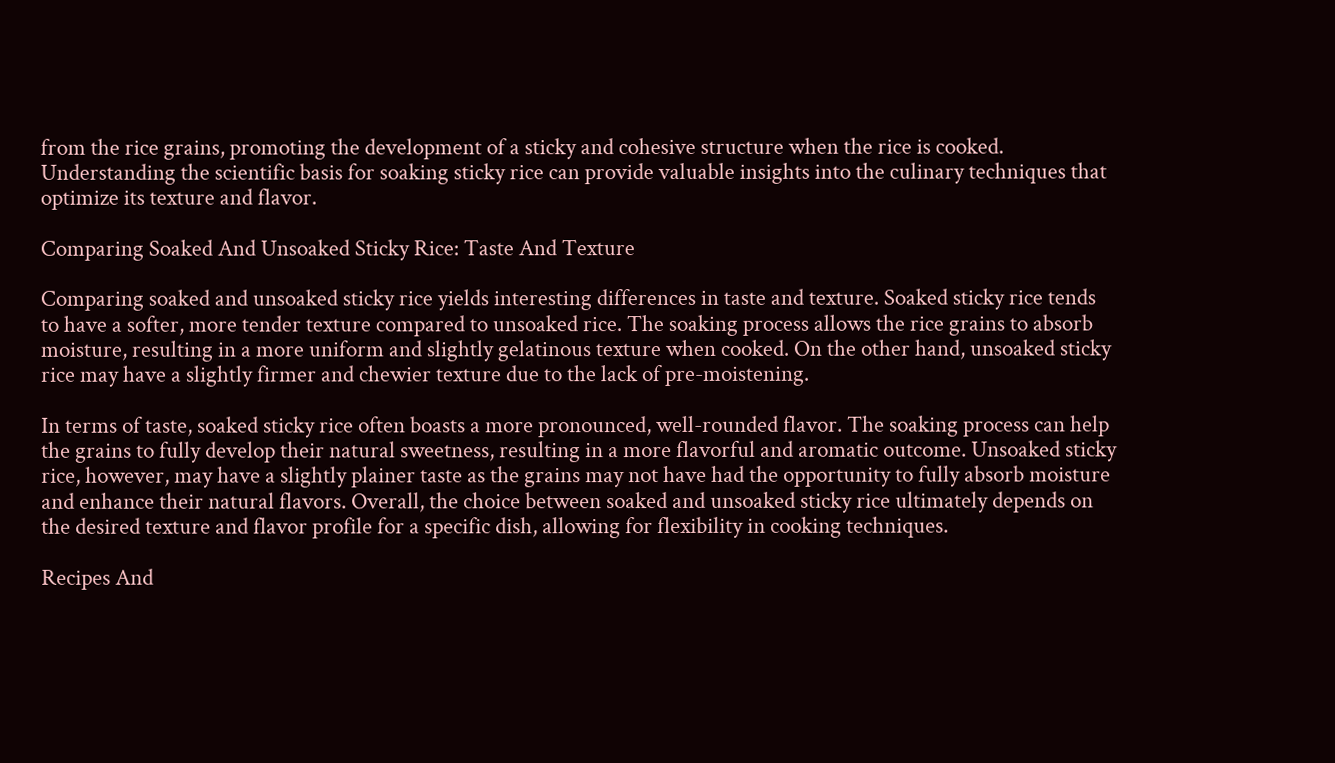from the rice grains, promoting the development of a sticky and cohesive structure when the rice is cooked. Understanding the scientific basis for soaking sticky rice can provide valuable insights into the culinary techniques that optimize its texture and flavor.

Comparing Soaked And Unsoaked Sticky Rice: Taste And Texture

Comparing soaked and unsoaked sticky rice yields interesting differences in taste and texture. Soaked sticky rice tends to have a softer, more tender texture compared to unsoaked rice. The soaking process allows the rice grains to absorb moisture, resulting in a more uniform and slightly gelatinous texture when cooked. On the other hand, unsoaked sticky rice may have a slightly firmer and chewier texture due to the lack of pre-moistening.

In terms of taste, soaked sticky rice often boasts a more pronounced, well-rounded flavor. The soaking process can help the grains to fully develop their natural sweetness, resulting in a more flavorful and aromatic outcome. Unsoaked sticky rice, however, may have a slightly plainer taste as the grains may not have had the opportunity to fully absorb moisture and enhance their natural flavors. Overall, the choice between soaked and unsoaked sticky rice ultimately depends on the desired texture and flavor profile for a specific dish, allowing for flexibility in cooking techniques.

Recipes And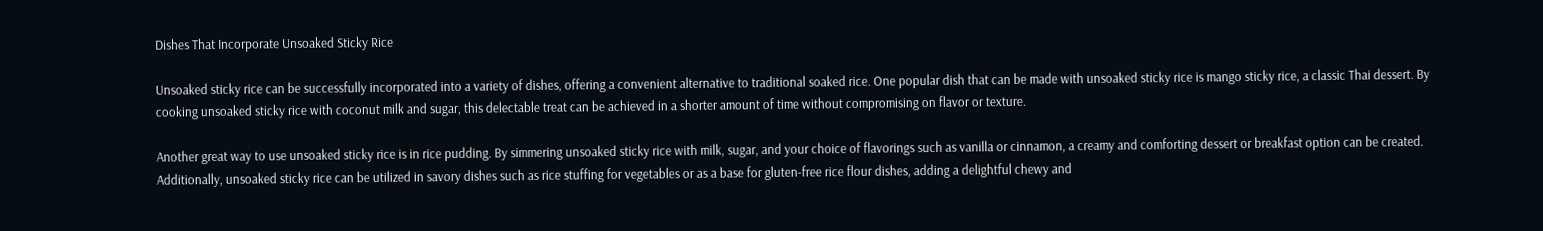Dishes That Incorporate Unsoaked Sticky Rice

Unsoaked sticky rice can be successfully incorporated into a variety of dishes, offering a convenient alternative to traditional soaked rice. One popular dish that can be made with unsoaked sticky rice is mango sticky rice, a classic Thai dessert. By cooking unsoaked sticky rice with coconut milk and sugar, this delectable treat can be achieved in a shorter amount of time without compromising on flavor or texture.

Another great way to use unsoaked sticky rice is in rice pudding. By simmering unsoaked sticky rice with milk, sugar, and your choice of flavorings such as vanilla or cinnamon, a creamy and comforting dessert or breakfast option can be created. Additionally, unsoaked sticky rice can be utilized in savory dishes such as rice stuffing for vegetables or as a base for gluten-free rice flour dishes, adding a delightful chewy and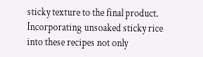sticky texture to the final product. Incorporating unsoaked sticky rice into these recipes not only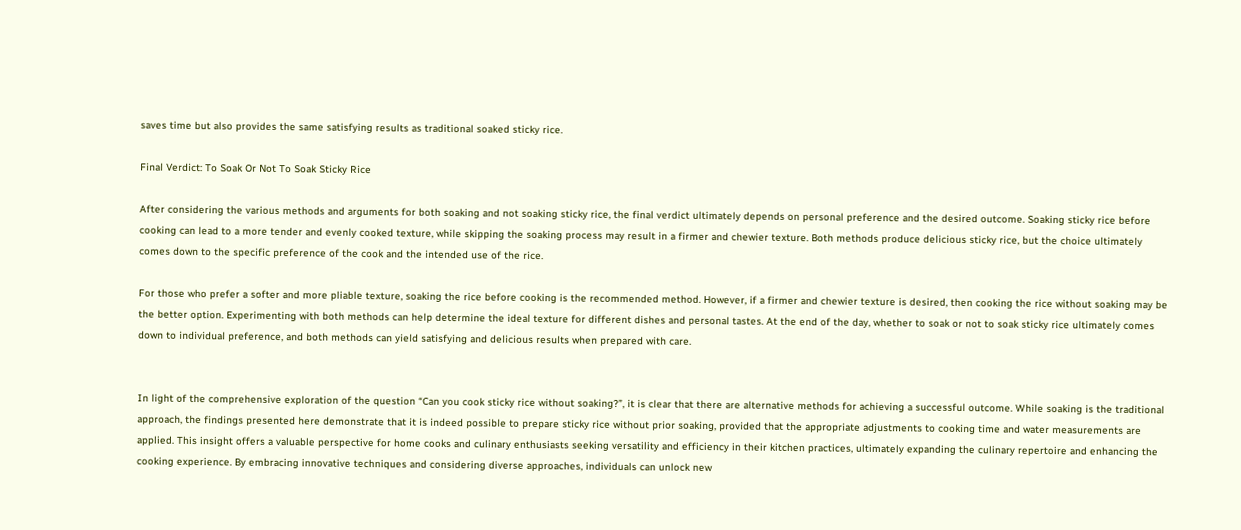saves time but also provides the same satisfying results as traditional soaked sticky rice.

Final Verdict: To Soak Or Not To Soak Sticky Rice

After considering the various methods and arguments for both soaking and not soaking sticky rice, the final verdict ultimately depends on personal preference and the desired outcome. Soaking sticky rice before cooking can lead to a more tender and evenly cooked texture, while skipping the soaking process may result in a firmer and chewier texture. Both methods produce delicious sticky rice, but the choice ultimately comes down to the specific preference of the cook and the intended use of the rice.

For those who prefer a softer and more pliable texture, soaking the rice before cooking is the recommended method. However, if a firmer and chewier texture is desired, then cooking the rice without soaking may be the better option. Experimenting with both methods can help determine the ideal texture for different dishes and personal tastes. At the end of the day, whether to soak or not to soak sticky rice ultimately comes down to individual preference, and both methods can yield satisfying and delicious results when prepared with care.


In light of the comprehensive exploration of the question “Can you cook sticky rice without soaking?”, it is clear that there are alternative methods for achieving a successful outcome. While soaking is the traditional approach, the findings presented here demonstrate that it is indeed possible to prepare sticky rice without prior soaking, provided that the appropriate adjustments to cooking time and water measurements are applied. This insight offers a valuable perspective for home cooks and culinary enthusiasts seeking versatility and efficiency in their kitchen practices, ultimately expanding the culinary repertoire and enhancing the cooking experience. By embracing innovative techniques and considering diverse approaches, individuals can unlock new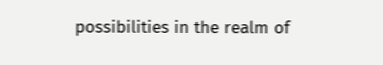possibilities in the realm of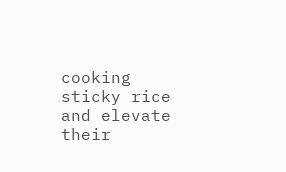cooking sticky rice and elevate their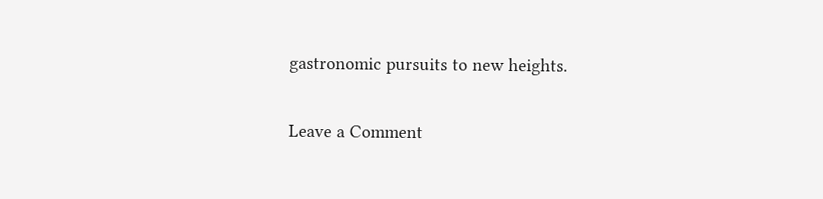gastronomic pursuits to new heights.

Leave a Comment